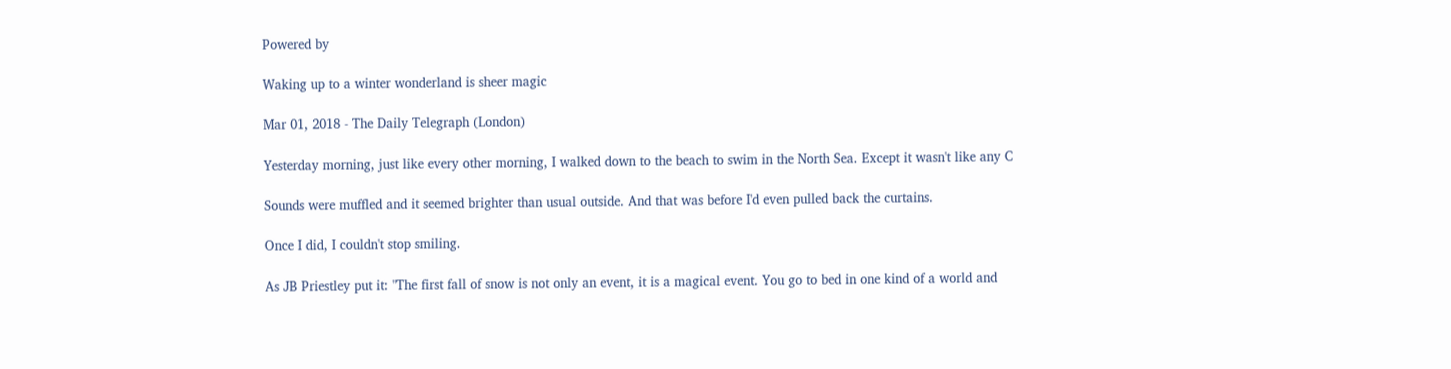Powered by

Waking up to a winter wonderland is sheer magic

Mar 01, 2018 - The Daily Telegraph (London)

Yesterday morning, just like every other morning, I walked down to the beach to swim in the North Sea. Except it wasn't like any C

Sounds were muffled and it seemed brighter than usual outside. And that was before I'd even pulled back the curtains.

Once I did, I couldn't stop smiling.

As JB Priestley put it: "The first fall of snow is not only an event, it is a magical event. You go to bed in one kind of a world and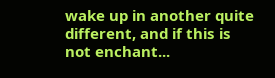wake up in another quite different, and if this is not enchant...